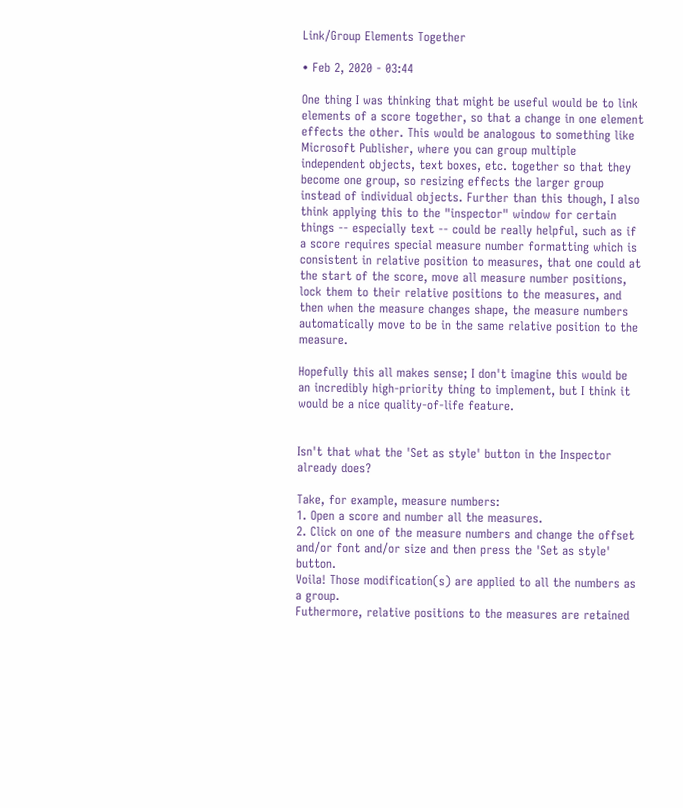Link/Group Elements Together

• Feb 2, 2020 - 03:44

One thing I was thinking that might be useful would be to link elements of a score together, so that a change in one element effects the other. This would be analogous to something like Microsoft Publisher, where you can group multiple independent objects, text boxes, etc. together so that they become one group, so resizing effects the larger group instead of individual objects. Further than this though, I also think applying this to the "inspector" window for certain things -- especially text -- could be really helpful, such as if a score requires special measure number formatting which is consistent in relative position to measures, that one could at the start of the score, move all measure number positions, lock them to their relative positions to the measures, and then when the measure changes shape, the measure numbers automatically move to be in the same relative position to the measure.

Hopefully this all makes sense; I don't imagine this would be an incredibly high-priority thing to implement, but I think it would be a nice quality-of-life feature.


Isn't that what the 'Set as style' button in the Inspector already does?

Take, for example, measure numbers:
1. Open a score and number all the measures.
2. Click on one of the measure numbers and change the offset and/or font and/or size and then press the 'Set as style' button.
Voila! Those modification(s) are applied to all the numbers as a group.
Futhermore, relative positions to the measures are retained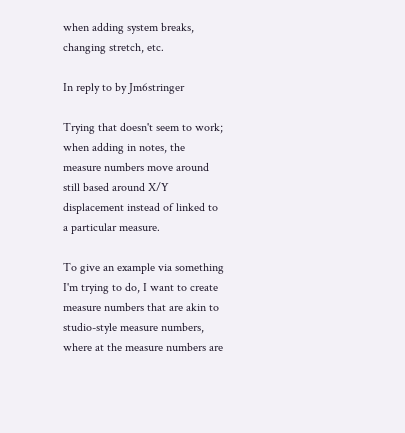when adding system breaks, changing stretch, etc.

In reply to by Jm6stringer

Trying that doesn't seem to work; when adding in notes, the measure numbers move around still based around X/Y displacement instead of linked to a particular measure.

To give an example via something I'm trying to do, I want to create measure numbers that are akin to studio-style measure numbers, where at the measure numbers are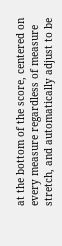at the bottom of the score, centered on every measure regardless of measure stretch, and automatically adjust to be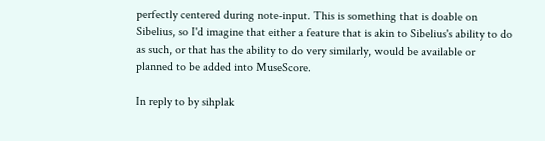perfectly centered during note-input. This is something that is doable on Sibelius, so I'd imagine that either a feature that is akin to Sibelius's ability to do as such, or that has the ability to do very similarly, would be available or planned to be added into MuseScore.

In reply to by sihplak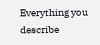Everything you describe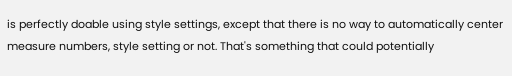is perfectly doable using style settings, except that there is no way to automatically center measure numbers, style setting or not. That's something that could potentially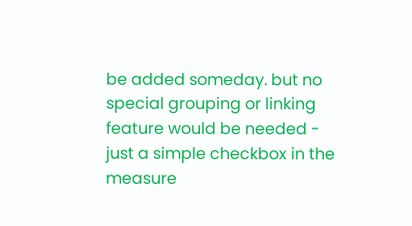be added someday. but no special grouping or linking feature would be needed - just a simple checkbox in the measure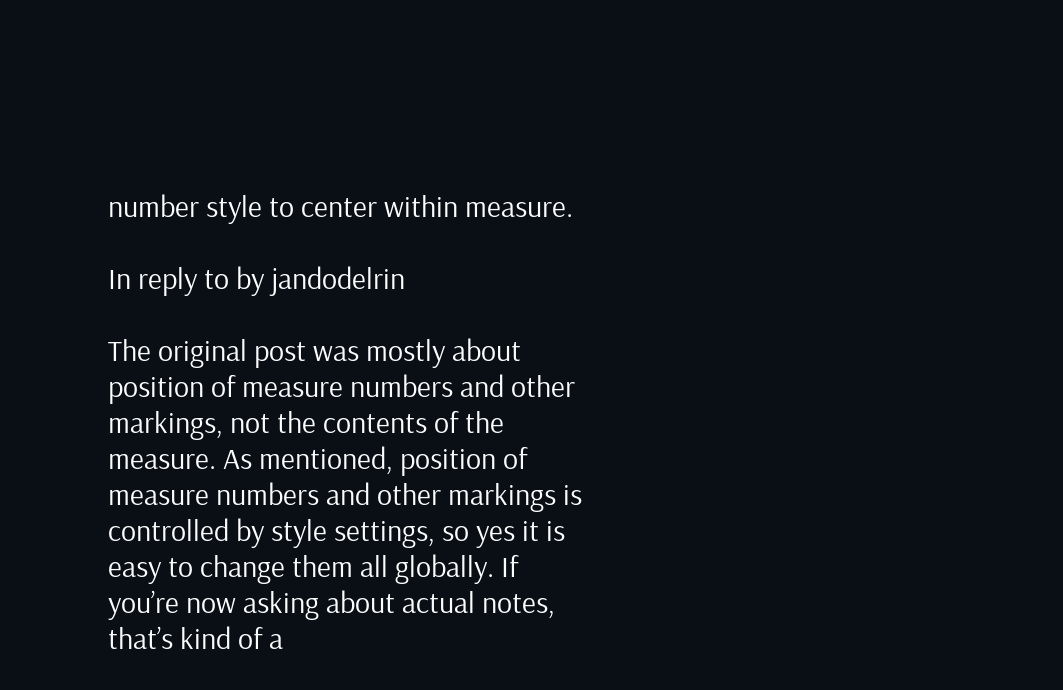number style to center within measure.

In reply to by jandodelrin

The original post was mostly about position of measure numbers and other markings, not the contents of the measure. As mentioned, position of measure numbers and other markings is controlled by style settings, so yes it is easy to change them all globally. If you’re now asking about actual notes, that’s kind of a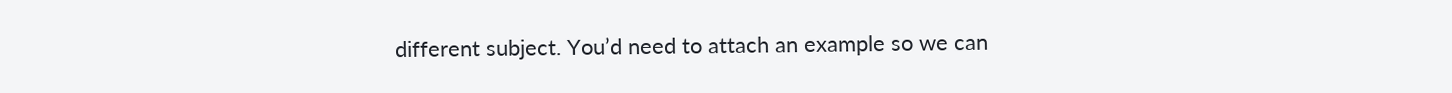different subject. You’d need to attach an example so we can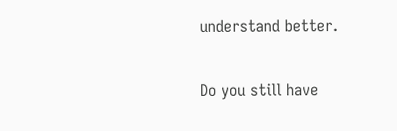understand better.

Do you still have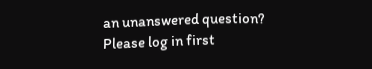an unanswered question? Please log in first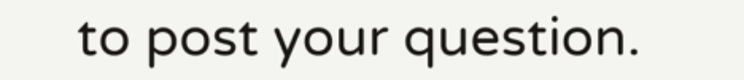to post your question.